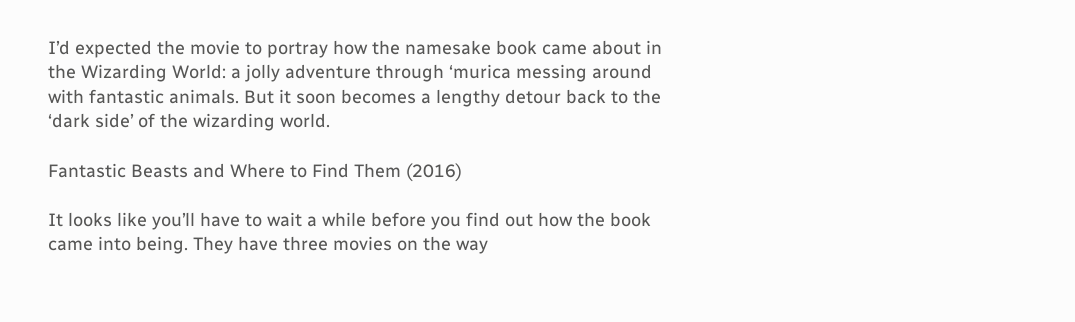I’d expected the movie to portray how the namesake book came about in the Wizarding World: a jolly adventure through ‘murica messing around with fantastic animals. But it soon becomes a lengthy detour back to the ‘dark side’ of the wizarding world.

Fantastic Beasts and Where to Find Them (2016)

It looks like you’ll have to wait a while before you find out how the book came into being. They have three movies on the way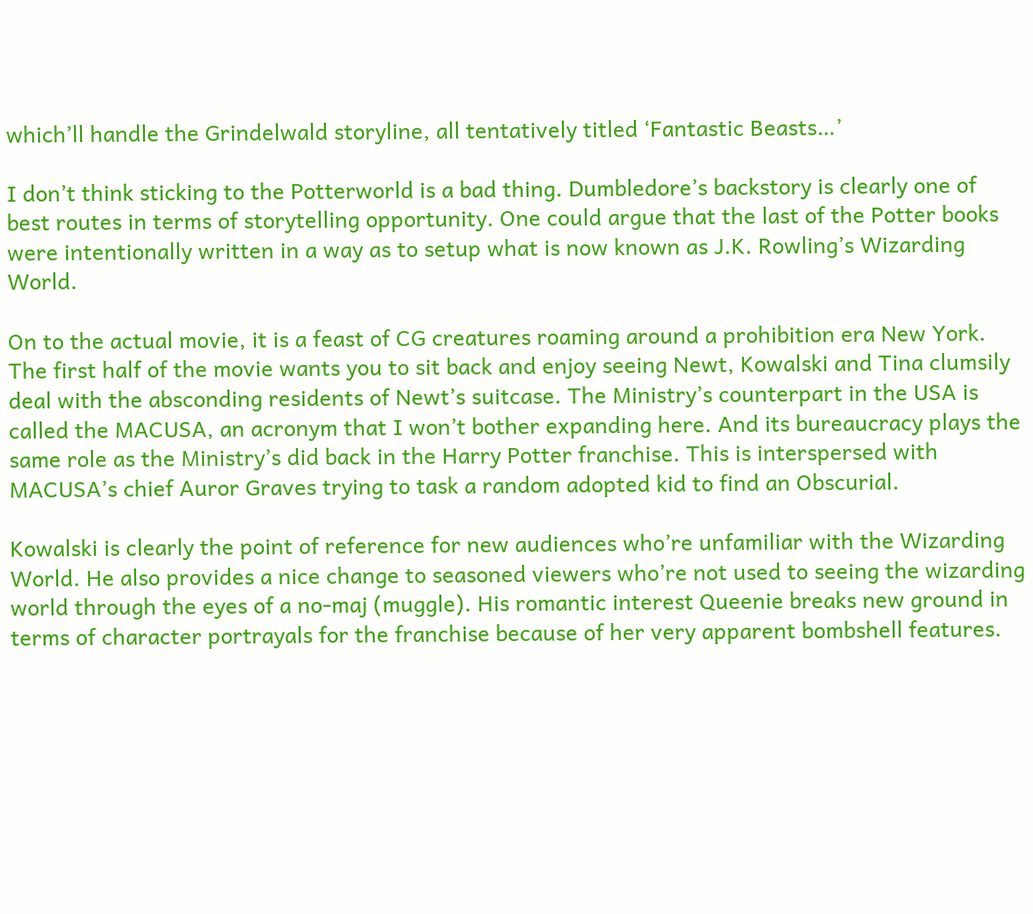which’ll handle the Grindelwald storyline, all tentatively titled ‘Fantastic Beasts…’

I don’t think sticking to the Potterworld is a bad thing. Dumbledore’s backstory is clearly one of best routes in terms of storytelling opportunity. One could argue that the last of the Potter books were intentionally written in a way as to setup what is now known as J.K. Rowling’s Wizarding World.

On to the actual movie, it is a feast of CG creatures roaming around a prohibition era New York. The first half of the movie wants you to sit back and enjoy seeing Newt, Kowalski and Tina clumsily deal with the absconding residents of Newt’s suitcase. The Ministry’s counterpart in the USA is called the MACUSA, an acronym that I won’t bother expanding here. And its bureaucracy plays the same role as the Ministry’s did back in the Harry Potter franchise. This is interspersed with MACUSA’s chief Auror Graves trying to task a random adopted kid to find an Obscurial.

Kowalski is clearly the point of reference for new audiences who’re unfamiliar with the Wizarding World. He also provides a nice change to seasoned viewers who’re not used to seeing the wizarding world through the eyes of a no-maj (muggle). His romantic interest Queenie breaks new ground in terms of character portrayals for the franchise because of her very apparent bombshell features.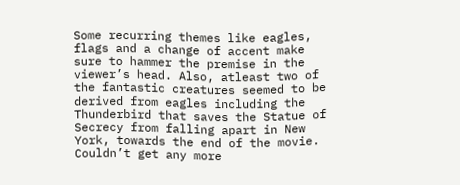Some recurring themes like eagles, flags and a change of accent make sure to hammer the premise in the viewer’s head. Also, atleast two of the fantastic creatures seemed to be derived from eagles including the Thunderbird that saves the Statue of Secrecy from falling apart in New York, towards the end of the movie. Couldn’t get any more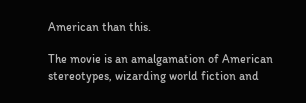American than this.

The movie is an amalgamation of American stereotypes, wizarding world fiction and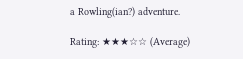a Rowling(ian?) adventure.

Rating: ★★★☆☆ (Average)